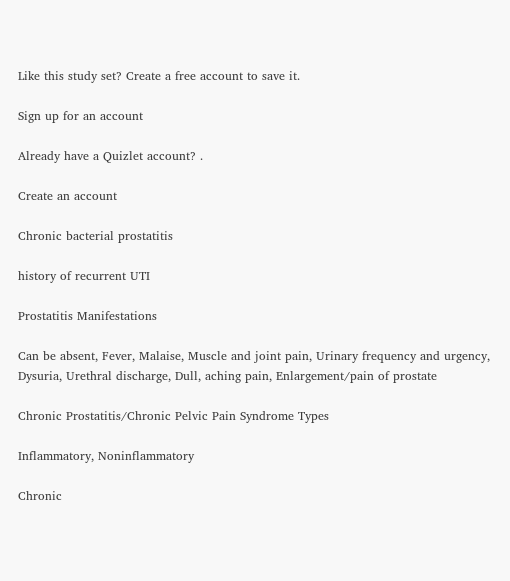Like this study set? Create a free account to save it.

Sign up for an account

Already have a Quizlet account? .

Create an account

Chronic bacterial prostatitis

history of recurrent UTI

Prostatitis Manifestations

Can be absent, Fever, Malaise, Muscle and joint pain, Urinary frequency and urgency, Dysuria, Urethral discharge, Dull, aching pain, Enlargement/pain of prostate

Chronic Prostatitis/Chronic Pelvic Pain Syndrome Types

Inflammatory, Noninflammatory

Chronic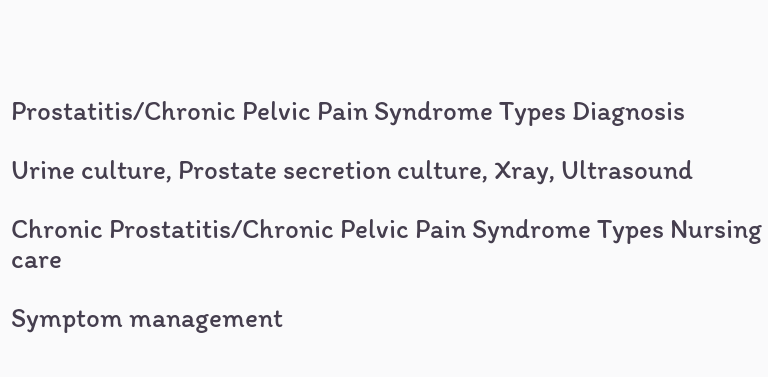Prostatitis/Chronic Pelvic Pain Syndrome Types Diagnosis

Urine culture, Prostate secretion culture, Xray, Ultrasound

Chronic Prostatitis/Chronic Pelvic Pain Syndrome Types Nursing care

Symptom management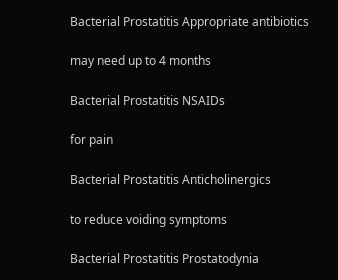Bacterial Prostatitis Appropriate antibiotics

may need up to 4 months

Bacterial Prostatitis NSAIDs

for pain

Bacterial Prostatitis Anticholinergics

to reduce voiding symptoms

Bacterial Prostatitis Prostatodynia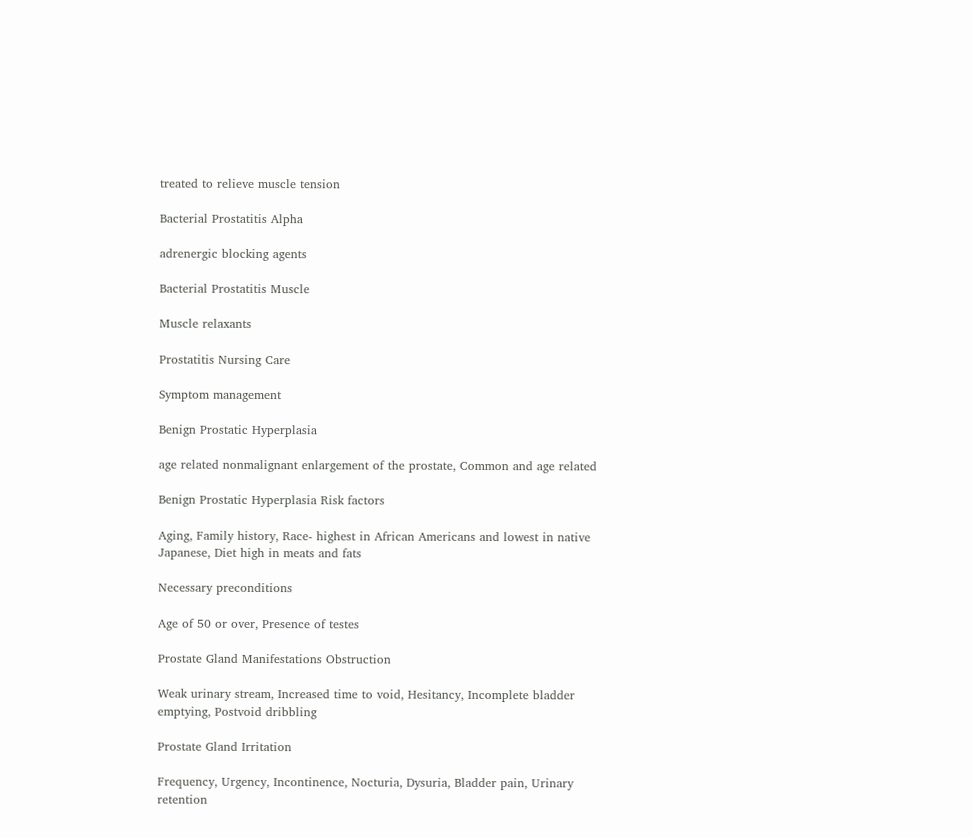treated to relieve muscle tension

Bacterial Prostatitis Alpha

adrenergic blocking agents

Bacterial Prostatitis Muscle

Muscle relaxants

Prostatitis Nursing Care

Symptom management

Benign Prostatic Hyperplasia

age related nonmalignant enlargement of the prostate, Common and age related

Benign Prostatic Hyperplasia Risk factors

Aging, Family history, Race- highest in African Americans and lowest in native Japanese, Diet high in meats and fats

Necessary preconditions

Age of 50 or over, Presence of testes

Prostate Gland Manifestations Obstruction

Weak urinary stream, Increased time to void, Hesitancy, Incomplete bladder emptying, Postvoid dribbling

Prostate Gland Irritation

Frequency, Urgency, Incontinence, Nocturia, Dysuria, Bladder pain, Urinary retention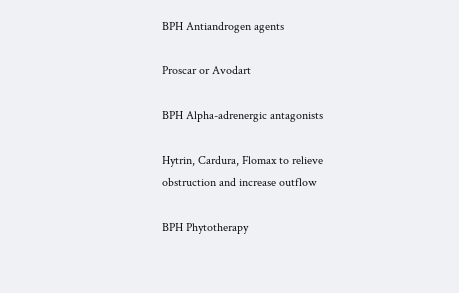BPH Antiandrogen agents

Proscar or Avodart

BPH Alpha-adrenergic antagonists

Hytrin, Cardura, Flomax to relieve obstruction and increase outflow

BPH Phytotherapy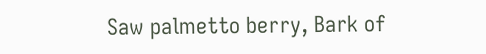Saw palmetto berry, Bark of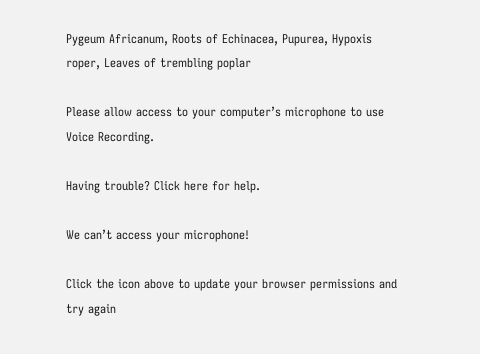Pygeum Africanum, Roots of Echinacea, Pupurea, Hypoxis roper, Leaves of trembling poplar

Please allow access to your computer’s microphone to use Voice Recording.

Having trouble? Click here for help.

We can’t access your microphone!

Click the icon above to update your browser permissions and try again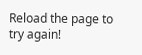Reload the page to try again!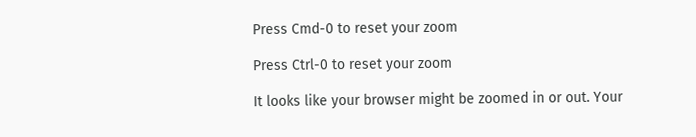Press Cmd-0 to reset your zoom

Press Ctrl-0 to reset your zoom

It looks like your browser might be zoomed in or out. Your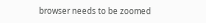browser needs to be zoomed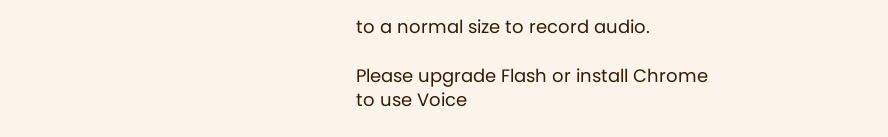to a normal size to record audio.

Please upgrade Flash or install Chrome
to use Voice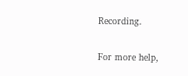Recording.

For more help,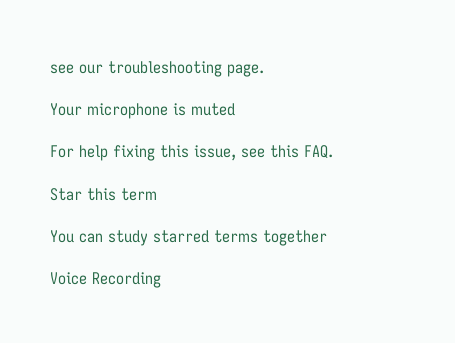see our troubleshooting page.

Your microphone is muted

For help fixing this issue, see this FAQ.

Star this term

You can study starred terms together

Voice Recording